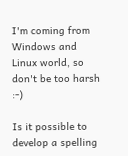I'm coming from Windows and Linux world, so don't be too harsh :-)

Is it possible to develop a spelling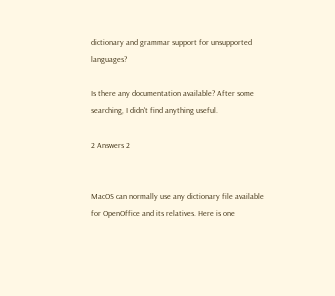dictionary and grammar support for unsupported languages?

Is there any documentation available? After some searching, I didn't find anything useful.

2 Answers 2


MacOS can normally use any dictionary file available for OpenOffice and its relatives. Here is one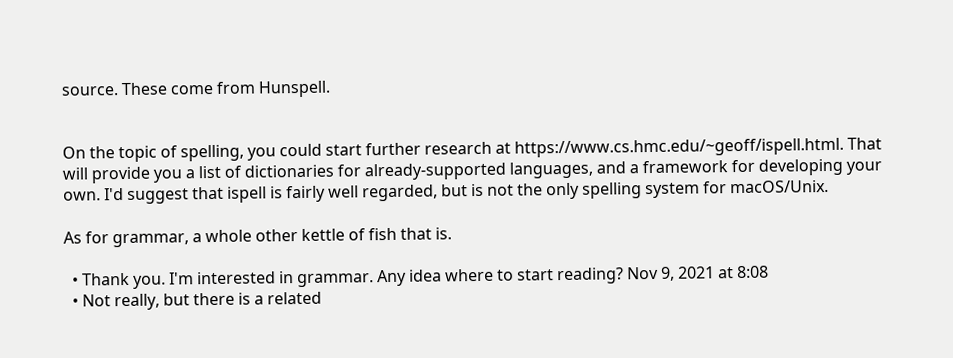source. These come from Hunspell.


On the topic of spelling, you could start further research at https://www.cs.hmc.edu/~geoff/ispell.html. That will provide you a list of dictionaries for already-supported languages, and a framework for developing your own. I'd suggest that ispell is fairly well regarded, but is not the only spelling system for macOS/Unix.

As for grammar, a whole other kettle of fish that is.

  • Thank you. I'm interested in grammar. Any idea where to start reading? Nov 9, 2021 at 8:08
  • Not really, but there is a related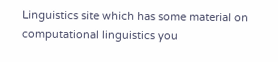Linguistics site which has some material on computational linguistics you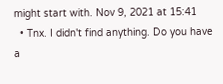might start with. Nov 9, 2021 at 15:41
  • Tnx. I didn't find anything. Do you have a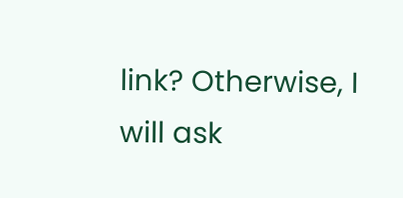link? Otherwise, I will ask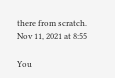there from scratch. Nov 11, 2021 at 8:55

You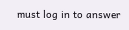must log in to answer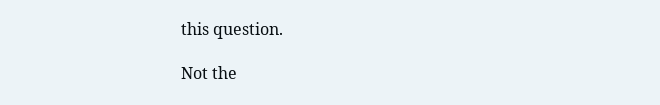this question.

Not the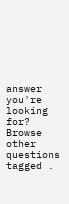answer you're looking for? Browse other questions tagged .